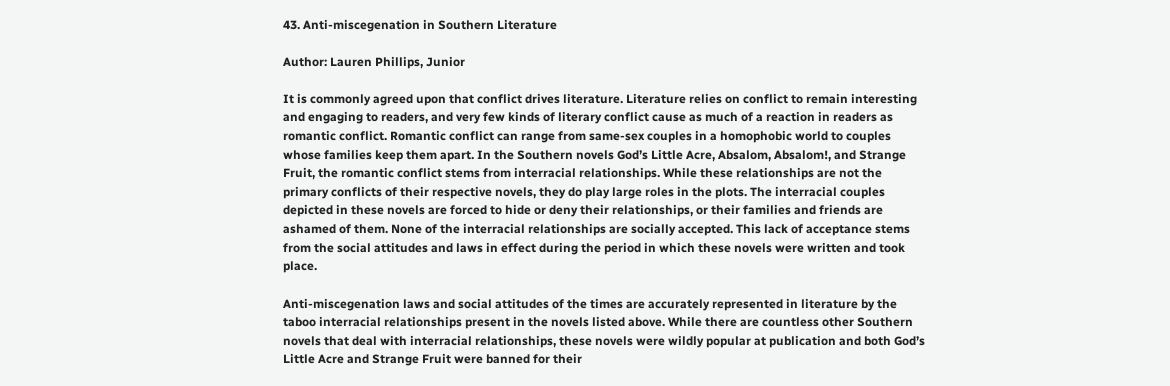43. Anti-miscegenation in Southern Literature

Author: Lauren Phillips, Junior

It is commonly agreed upon that conflict drives literature. Literature relies on conflict to remain interesting and engaging to readers, and very few kinds of literary conflict cause as much of a reaction in readers as romantic conflict. Romantic conflict can range from same-sex couples in a homophobic world to couples whose families keep them apart. In the Southern novels God’s Little Acre, Absalom, Absalom!, and Strange Fruit, the romantic conflict stems from interracial relationships. While these relationships are not the primary conflicts of their respective novels, they do play large roles in the plots. The interracial couples depicted in these novels are forced to hide or deny their relationships, or their families and friends are ashamed of them. None of the interracial relationships are socially accepted. This lack of acceptance stems from the social attitudes and laws in effect during the period in which these novels were written and took place.

Anti-miscegenation laws and social attitudes of the times are accurately represented in literature by the taboo interracial relationships present in the novels listed above. While there are countless other Southern novels that deal with interracial relationships, these novels were wildly popular at publication and both God’s Little Acre and Strange Fruit were banned for their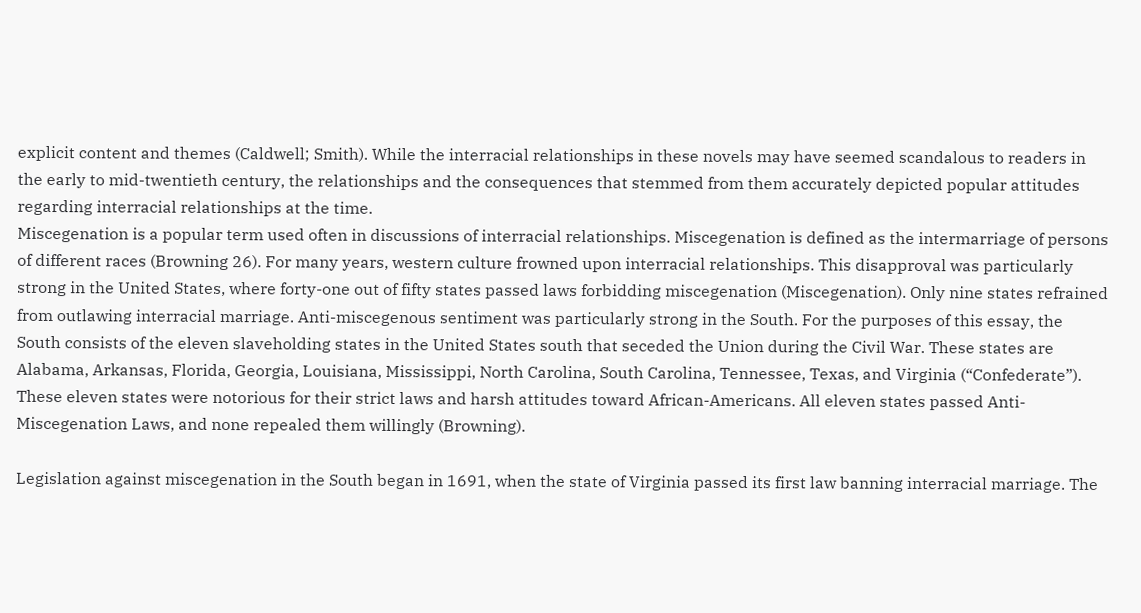explicit content and themes (Caldwell; Smith). While the interracial relationships in these novels may have seemed scandalous to readers in the early to mid-twentieth century, the relationships and the consequences that stemmed from them accurately depicted popular attitudes regarding interracial relationships at the time.
Miscegenation is a popular term used often in discussions of interracial relationships. Miscegenation is defined as the intermarriage of persons of different races (Browning 26). For many years, western culture frowned upon interracial relationships. This disapproval was particularly strong in the United States, where forty-one out of fifty states passed laws forbidding miscegenation (Miscegenation). Only nine states refrained from outlawing interracial marriage. Anti-miscegenous sentiment was particularly strong in the South. For the purposes of this essay, the South consists of the eleven slaveholding states in the United States south that seceded the Union during the Civil War. These states are Alabama, Arkansas, Florida, Georgia, Louisiana, Mississippi, North Carolina, South Carolina, Tennessee, Texas, and Virginia (“Confederate”). These eleven states were notorious for their strict laws and harsh attitudes toward African-Americans. All eleven states passed Anti-Miscegenation Laws, and none repealed them willingly (Browning).

Legislation against miscegenation in the South began in 1691, when the state of Virginia passed its first law banning interracial marriage. The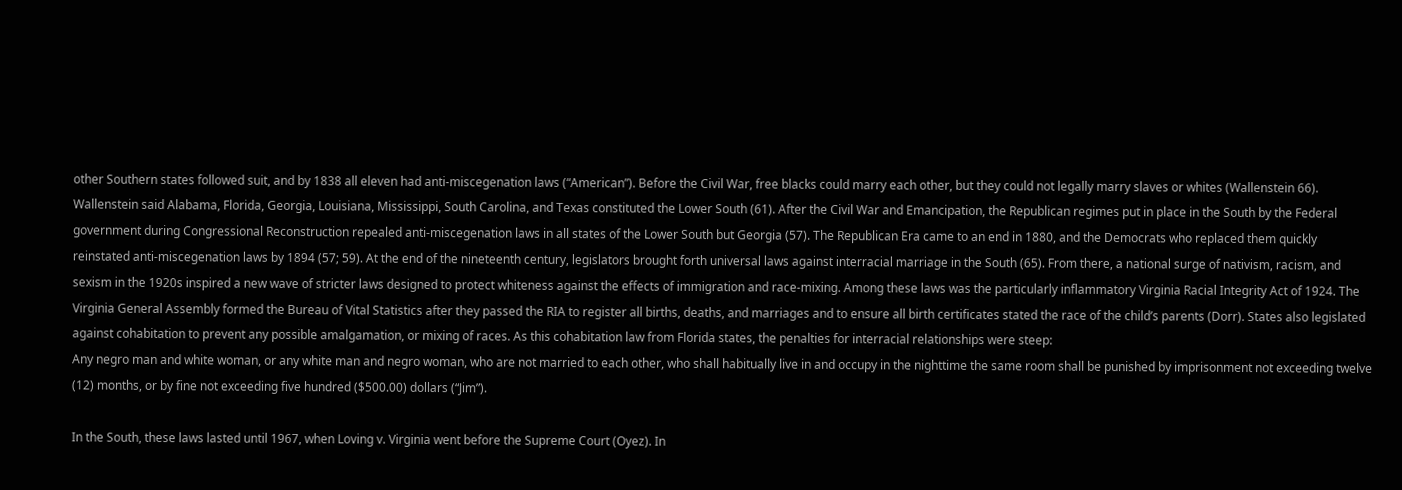other Southern states followed suit, and by 1838 all eleven had anti-miscegenation laws (“American”). Before the Civil War, free blacks could marry each other, but they could not legally marry slaves or whites (Wallenstein 66). Wallenstein said Alabama, Florida, Georgia, Louisiana, Mississippi, South Carolina, and Texas constituted the Lower South (61). After the Civil War and Emancipation, the Republican regimes put in place in the South by the Federal government during Congressional Reconstruction repealed anti-miscegenation laws in all states of the Lower South but Georgia (57). The Republican Era came to an end in 1880, and the Democrats who replaced them quickly reinstated anti-miscegenation laws by 1894 (57; 59). At the end of the nineteenth century, legislators brought forth universal laws against interracial marriage in the South (65). From there, a national surge of nativism, racism, and sexism in the 1920s inspired a new wave of stricter laws designed to protect whiteness against the effects of immigration and race-mixing. Among these laws was the particularly inflammatory Virginia Racial Integrity Act of 1924. The Virginia General Assembly formed the Bureau of Vital Statistics after they passed the RIA to register all births, deaths, and marriages and to ensure all birth certificates stated the race of the child’s parents (Dorr). States also legislated against cohabitation to prevent any possible amalgamation, or mixing of races. As this cohabitation law from Florida states, the penalties for interracial relationships were steep:
Any negro man and white woman, or any white man and negro woman, who are not married to each other, who shall habitually live in and occupy in the nighttime the same room shall be punished by imprisonment not exceeding twelve (12) months, or by fine not exceeding five hundred ($500.00) dollars (“Jim”).

In the South, these laws lasted until 1967, when Loving v. Virginia went before the Supreme Court (Oyez). In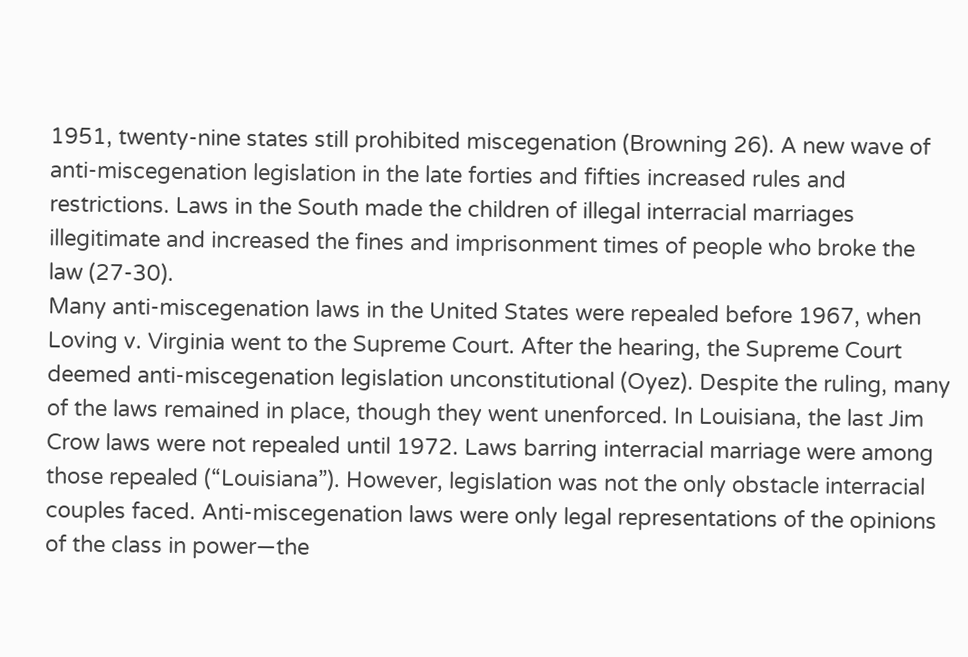1951, twenty-nine states still prohibited miscegenation (Browning 26). A new wave of anti-miscegenation legislation in the late forties and fifties increased rules and restrictions. Laws in the South made the children of illegal interracial marriages illegitimate and increased the fines and imprisonment times of people who broke the law (27-30).
Many anti-miscegenation laws in the United States were repealed before 1967, when Loving v. Virginia went to the Supreme Court. After the hearing, the Supreme Court deemed anti-miscegenation legislation unconstitutional (Oyez). Despite the ruling, many of the laws remained in place, though they went unenforced. In Louisiana, the last Jim Crow laws were not repealed until 1972. Laws barring interracial marriage were among those repealed (“Louisiana”). However, legislation was not the only obstacle interracial couples faced. Anti-miscegenation laws were only legal representations of the opinions of the class in power—the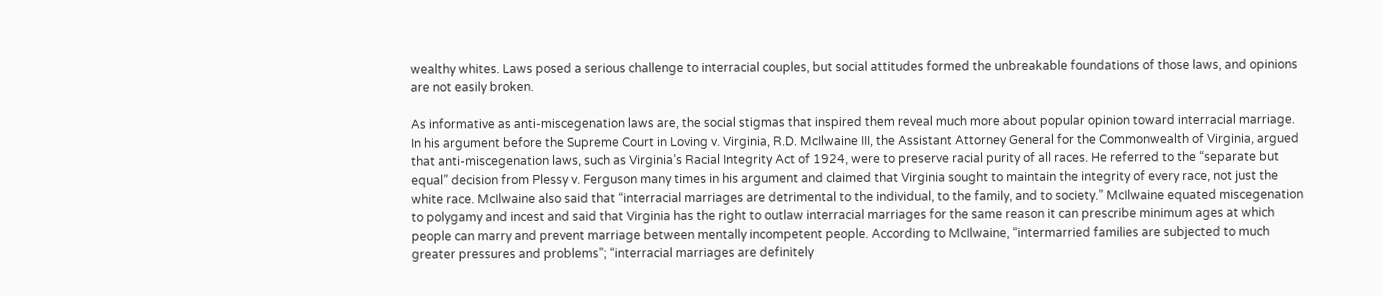wealthy whites. Laws posed a serious challenge to interracial couples, but social attitudes formed the unbreakable foundations of those laws, and opinions are not easily broken.

As informative as anti-miscegenation laws are, the social stigmas that inspired them reveal much more about popular opinion toward interracial marriage. In his argument before the Supreme Court in Loving v. Virginia, R.D. McIlwaine III, the Assistant Attorney General for the Commonwealth of Virginia, argued that anti-miscegenation laws, such as Virginia’s Racial Integrity Act of 1924, were to preserve racial purity of all races. He referred to the “separate but equal” decision from Plessy v. Ferguson many times in his argument and claimed that Virginia sought to maintain the integrity of every race, not just the white race. McIlwaine also said that “interracial marriages are detrimental to the individual, to the family, and to society.” McIlwaine equated miscegenation to polygamy and incest and said that Virginia has the right to outlaw interracial marriages for the same reason it can prescribe minimum ages at which people can marry and prevent marriage between mentally incompetent people. According to McIlwaine, “intermarried families are subjected to much greater pressures and problems”; “interracial marriages are definitely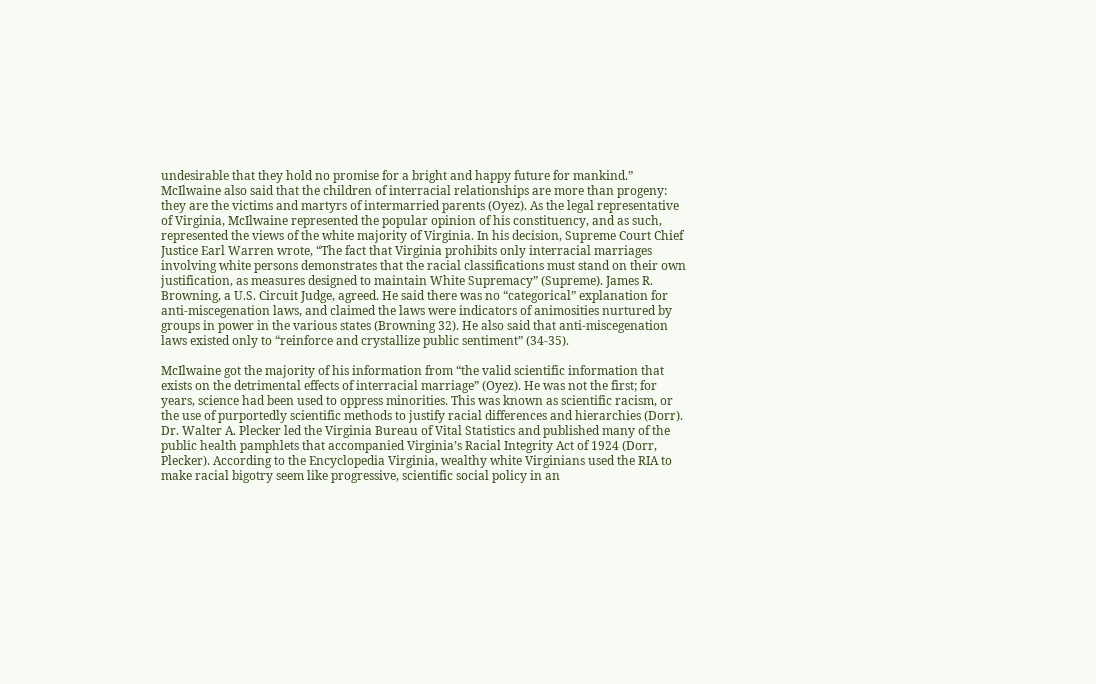undesirable that they hold no promise for a bright and happy future for mankind.” McIlwaine also said that the children of interracial relationships are more than progeny: they are the victims and martyrs of intermarried parents (Oyez). As the legal representative of Virginia, McIlwaine represented the popular opinion of his constituency, and as such, represented the views of the white majority of Virginia. In his decision, Supreme Court Chief Justice Earl Warren wrote, “The fact that Virginia prohibits only interracial marriages involving white persons demonstrates that the racial classifications must stand on their own justification, as measures designed to maintain White Supremacy” (Supreme). James R. Browning, a U.S. Circuit Judge, agreed. He said there was no “categorical” explanation for anti-miscegenation laws, and claimed the laws were indicators of animosities nurtured by groups in power in the various states (Browning 32). He also said that anti-miscegenation laws existed only to “reinforce and crystallize public sentiment” (34-35).

McIlwaine got the majority of his information from “the valid scientific information that exists on the detrimental effects of interracial marriage” (Oyez). He was not the first; for years, science had been used to oppress minorities. This was known as scientific racism, or the use of purportedly scientific methods to justify racial differences and hierarchies (Dorr). Dr. Walter A. Plecker led the Virginia Bureau of Vital Statistics and published many of the public health pamphlets that accompanied Virginia’s Racial Integrity Act of 1924 (Dorr, Plecker). According to the Encyclopedia Virginia, wealthy white Virginians used the RIA to make racial bigotry seem like progressive, scientific social policy in an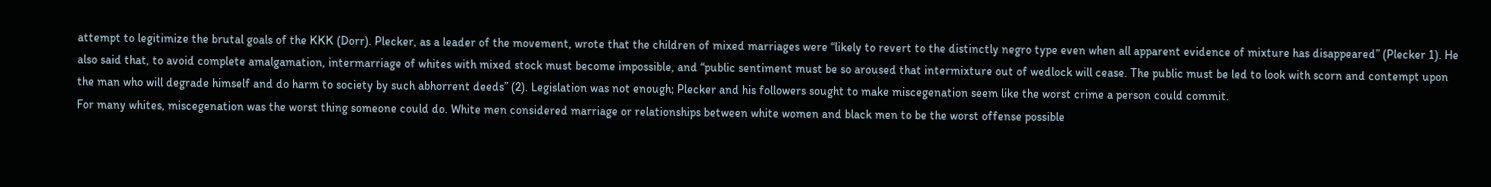attempt to legitimize the brutal goals of the KKK (Dorr). Plecker, as a leader of the movement, wrote that the children of mixed marriages were “likely to revert to the distinctly negro type even when all apparent evidence of mixture has disappeared” (Plecker 1). He also said that, to avoid complete amalgamation, intermarriage of whites with mixed stock must become impossible, and “public sentiment must be so aroused that intermixture out of wedlock will cease. The public must be led to look with scorn and contempt upon the man who will degrade himself and do harm to society by such abhorrent deeds” (2). Legislation was not enough; Plecker and his followers sought to make miscegenation seem like the worst crime a person could commit.
For many whites, miscegenation was the worst thing someone could do. White men considered marriage or relationships between white women and black men to be the worst offense possible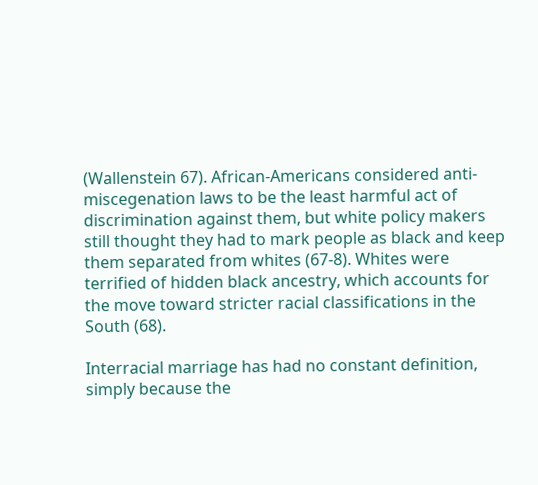(Wallenstein 67). African-Americans considered anti-miscegenation laws to be the least harmful act of discrimination against them, but white policy makers still thought they had to mark people as black and keep them separated from whites (67-8). Whites were terrified of hidden black ancestry, which accounts for the move toward stricter racial classifications in the South (68).

Interracial marriage has had no constant definition, simply because the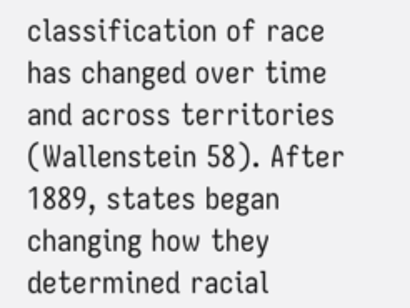classification of race has changed over time and across territories (Wallenstein 58). After 1889, states began changing how they determined racial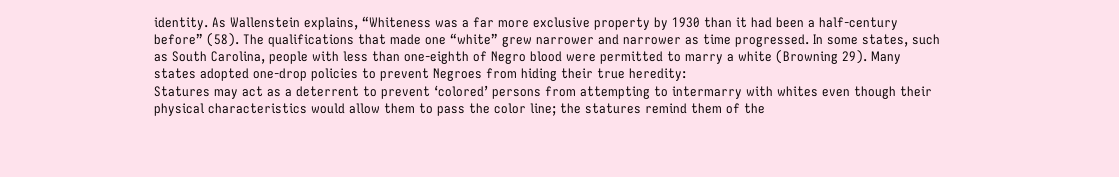identity. As Wallenstein explains, “Whiteness was a far more exclusive property by 1930 than it had been a half-century before” (58). The qualifications that made one “white” grew narrower and narrower as time progressed. In some states, such as South Carolina, people with less than one-eighth of Negro blood were permitted to marry a white (Browning 29). Many states adopted one-drop policies to prevent Negroes from hiding their true heredity:
Statures may act as a deterrent to prevent ‘colored’ persons from attempting to intermarry with whites even though their physical characteristics would allow them to pass the color line; the statures remind them of the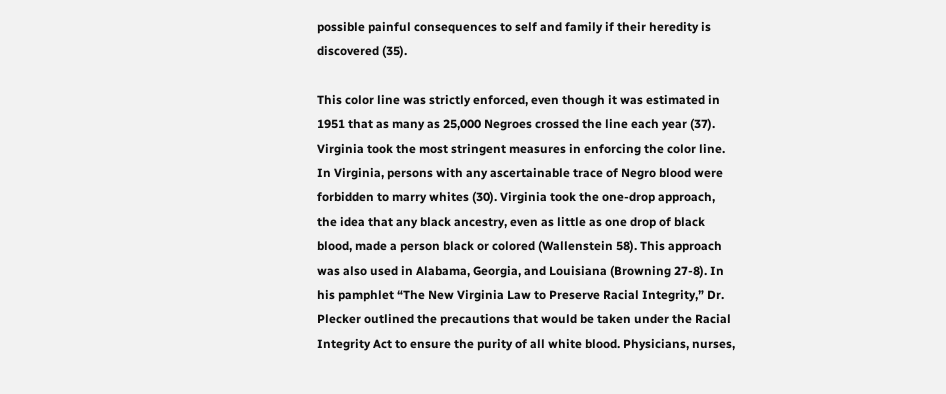possible painful consequences to self and family if their heredity is discovered (35).

This color line was strictly enforced, even though it was estimated in 1951 that as many as 25,000 Negroes crossed the line each year (37). Virginia took the most stringent measures in enforcing the color line. In Virginia, persons with any ascertainable trace of Negro blood were forbidden to marry whites (30). Virginia took the one-drop approach, the idea that any black ancestry, even as little as one drop of black blood, made a person black or colored (Wallenstein 58). This approach was also used in Alabama, Georgia, and Louisiana (Browning 27-8). In his pamphlet “The New Virginia Law to Preserve Racial Integrity,” Dr. Plecker outlined the precautions that would be taken under the Racial Integrity Act to ensure the purity of all white blood. Physicians, nurses,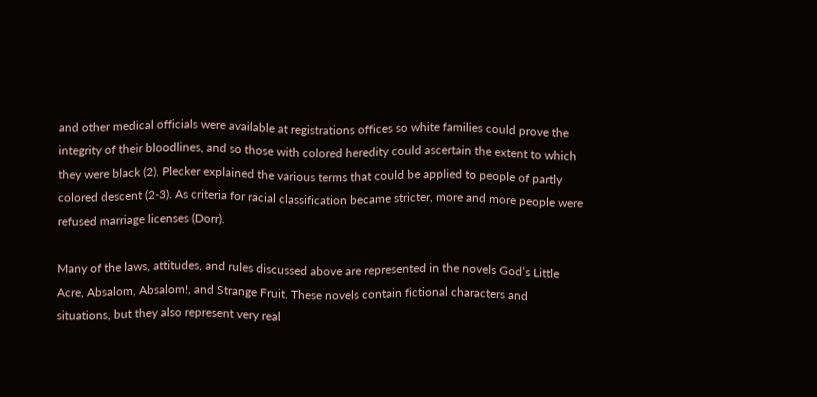and other medical officials were available at registrations offices so white families could prove the integrity of their bloodlines, and so those with colored heredity could ascertain the extent to which they were black (2). Plecker explained the various terms that could be applied to people of partly colored descent (2-3). As criteria for racial classification became stricter, more and more people were refused marriage licenses (Dorr).

Many of the laws, attitudes, and rules discussed above are represented in the novels God’s Little Acre, Absalom, Absalom!, and Strange Fruit. These novels contain fictional characters and situations, but they also represent very real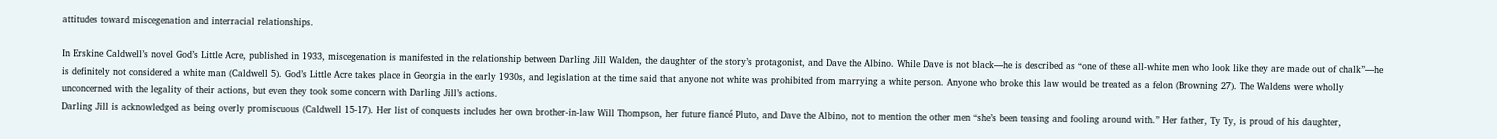attitudes toward miscegenation and interracial relationships.

In Erskine Caldwell’s novel God’s Little Acre, published in 1933, miscegenation is manifested in the relationship between Darling Jill Walden, the daughter of the story’s protagonist, and Dave the Albino. While Dave is not black—he is described as “one of these all-white men who look like they are made out of chalk”—he is definitely not considered a white man (Caldwell 5). God’s Little Acre takes place in Georgia in the early 1930s, and legislation at the time said that anyone not white was prohibited from marrying a white person. Anyone who broke this law would be treated as a felon (Browning 27). The Waldens were wholly unconcerned with the legality of their actions, but even they took some concern with Darling Jill’s actions.
Darling Jill is acknowledged as being overly promiscuous (Caldwell 15-17). Her list of conquests includes her own brother-in-law Will Thompson, her future fiancé Pluto, and Dave the Albino, not to mention the other men “she’s been teasing and fooling around with.” Her father, Ty Ty, is proud of his daughter,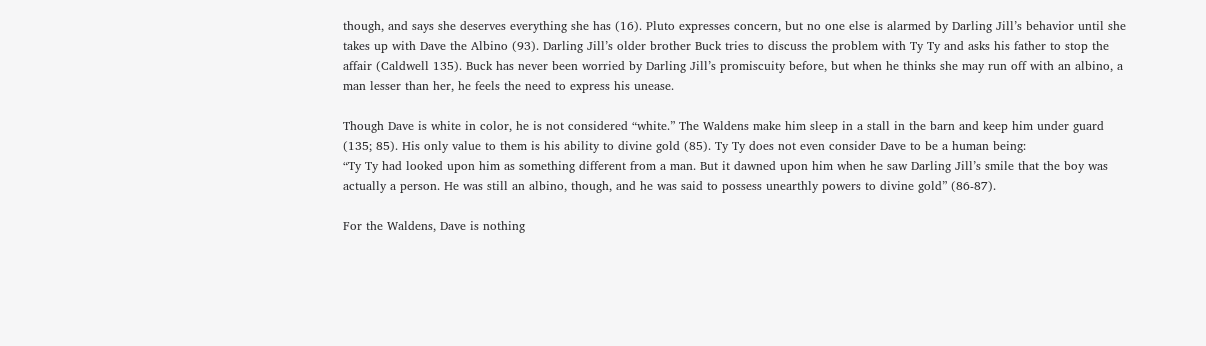though, and says she deserves everything she has (16). Pluto expresses concern, but no one else is alarmed by Darling Jill’s behavior until she takes up with Dave the Albino (93). Darling Jill’s older brother Buck tries to discuss the problem with Ty Ty and asks his father to stop the affair (Caldwell 135). Buck has never been worried by Darling Jill’s promiscuity before, but when he thinks she may run off with an albino, a man lesser than her, he feels the need to express his unease.

Though Dave is white in color, he is not considered “white.” The Waldens make him sleep in a stall in the barn and keep him under guard (135; 85). His only value to them is his ability to divine gold (85). Ty Ty does not even consider Dave to be a human being:
“Ty Ty had looked upon him as something different from a man. But it dawned upon him when he saw Darling Jill’s smile that the boy was actually a person. He was still an albino, though, and he was said to possess unearthly powers to divine gold” (86-87).

For the Waldens, Dave is nothing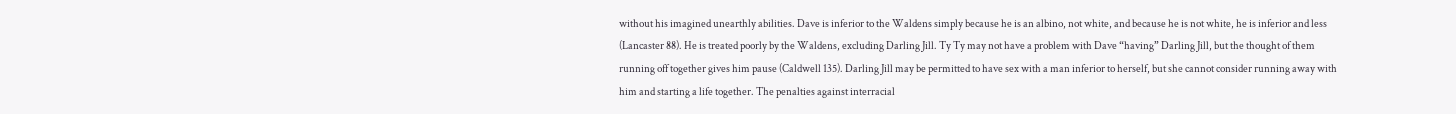without his imagined unearthly abilities. Dave is inferior to the Waldens simply because he is an albino, not white, and because he is not white, he is inferior and less (Lancaster 88). He is treated poorly by the Waldens, excluding Darling Jill. Ty Ty may not have a problem with Dave “having” Darling Jill, but the thought of them running off together gives him pause (Caldwell 135). Darling Jill may be permitted to have sex with a man inferior to herself, but she cannot consider running away with him and starting a life together. The penalties against interracial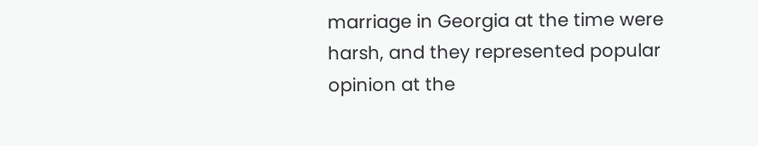marriage in Georgia at the time were harsh, and they represented popular opinion at the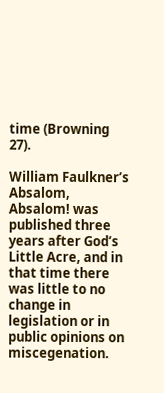time (Browning 27).

William Faulkner’s Absalom, Absalom! was published three years after God’s Little Acre, and in that time there was little to no change in legislation or in public opinions on miscegenation.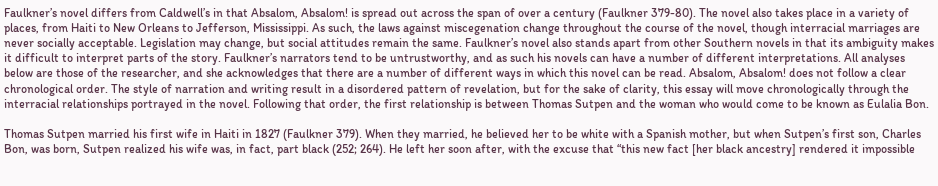Faulkner’s novel differs from Caldwell’s in that Absalom, Absalom! is spread out across the span of over a century (Faulkner 379-80). The novel also takes place in a variety of places, from Haiti to New Orleans to Jefferson, Mississippi. As such, the laws against miscegenation change throughout the course of the novel, though interracial marriages are never socially acceptable. Legislation may change, but social attitudes remain the same. Faulkner’s novel also stands apart from other Southern novels in that its ambiguity makes it difficult to interpret parts of the story. Faulkner’s narrators tend to be untrustworthy, and as such his novels can have a number of different interpretations. All analyses below are those of the researcher, and she acknowledges that there are a number of different ways in which this novel can be read. Absalom, Absalom! does not follow a clear chronological order. The style of narration and writing result in a disordered pattern of revelation, but for the sake of clarity, this essay will move chronologically through the interracial relationships portrayed in the novel. Following that order, the first relationship is between Thomas Sutpen and the woman who would come to be known as Eulalia Bon.

Thomas Sutpen married his first wife in Haiti in 1827 (Faulkner 379). When they married, he believed her to be white with a Spanish mother, but when Sutpen’s first son, Charles Bon, was born, Sutpen realized his wife was, in fact, part black (252; 264). He left her soon after, with the excuse that “this new fact [her black ancestry] rendered it impossible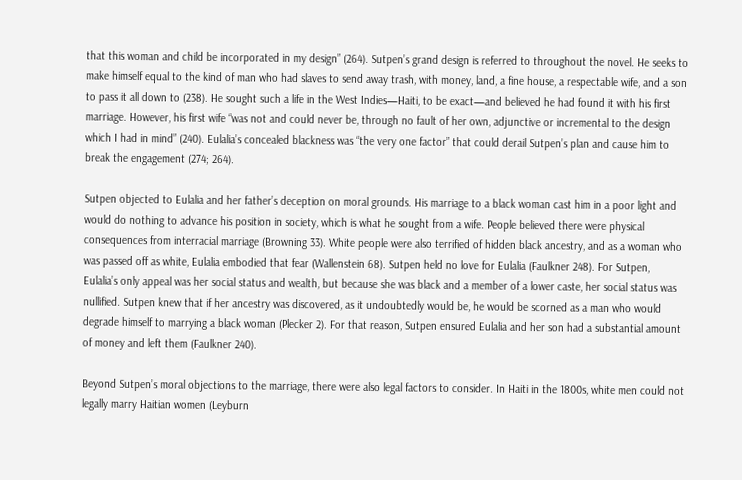that this woman and child be incorporated in my design” (264). Sutpen’s grand design is referred to throughout the novel. He seeks to make himself equal to the kind of man who had slaves to send away trash, with money, land, a fine house, a respectable wife, and a son to pass it all down to (238). He sought such a life in the West Indies—Haiti, to be exact—and believed he had found it with his first marriage. However, his first wife “was not and could never be, through no fault of her own, adjunctive or incremental to the design which I had in mind” (240). Eulalia’s concealed blackness was “the very one factor” that could derail Sutpen’s plan and cause him to break the engagement (274; 264).

Sutpen objected to Eulalia and her father’s deception on moral grounds. His marriage to a black woman cast him in a poor light and would do nothing to advance his position in society, which is what he sought from a wife. People believed there were physical consequences from interracial marriage (Browning 33). White people were also terrified of hidden black ancestry, and as a woman who was passed off as white, Eulalia embodied that fear (Wallenstein 68). Sutpen held no love for Eulalia (Faulkner 248). For Sutpen, Eulalia’s only appeal was her social status and wealth, but because she was black and a member of a lower caste, her social status was nullified. Sutpen knew that if her ancestry was discovered, as it undoubtedly would be, he would be scorned as a man who would degrade himself to marrying a black woman (Plecker 2). For that reason, Sutpen ensured Eulalia and her son had a substantial amount of money and left them (Faulkner 240).

Beyond Sutpen’s moral objections to the marriage, there were also legal factors to consider. In Haiti in the 1800s, white men could not legally marry Haitian women (Leyburn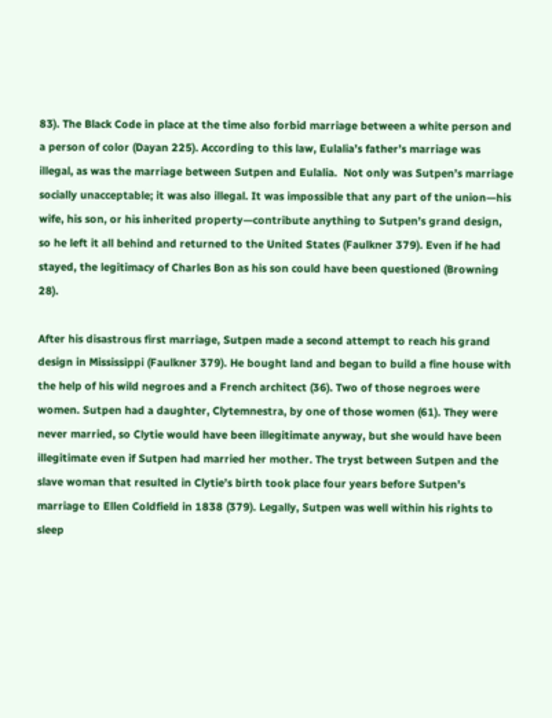83). The Black Code in place at the time also forbid marriage between a white person and a person of color (Dayan 225). According to this law, Eulalia’s father’s marriage was illegal, as was the marriage between Sutpen and Eulalia.  Not only was Sutpen’s marriage socially unacceptable; it was also illegal. It was impossible that any part of the union—his wife, his son, or his inherited property—contribute anything to Sutpen’s grand design, so he left it all behind and returned to the United States (Faulkner 379). Even if he had stayed, the legitimacy of Charles Bon as his son could have been questioned (Browning 28).

After his disastrous first marriage, Sutpen made a second attempt to reach his grand design in Mississippi (Faulkner 379). He bought land and began to build a fine house with the help of his wild negroes and a French architect (36). Two of those negroes were women. Sutpen had a daughter, Clytemnestra, by one of those women (61). They were never married, so Clytie would have been illegitimate anyway, but she would have been illegitimate even if Sutpen had married her mother. The tryst between Sutpen and the slave woman that resulted in Clytie’s birth took place four years before Sutpen’s marriage to Ellen Coldfield in 1838 (379). Legally, Sutpen was well within his rights to sleep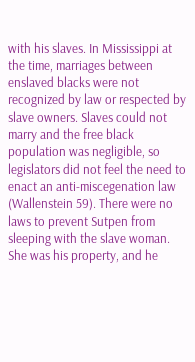with his slaves. In Mississippi at the time, marriages between enslaved blacks were not recognized by law or respected by slave owners. Slaves could not marry and the free black population was negligible, so legislators did not feel the need to enact an anti-miscegenation law (Wallenstein 59). There were no laws to prevent Sutpen from sleeping with the slave woman. She was his property, and he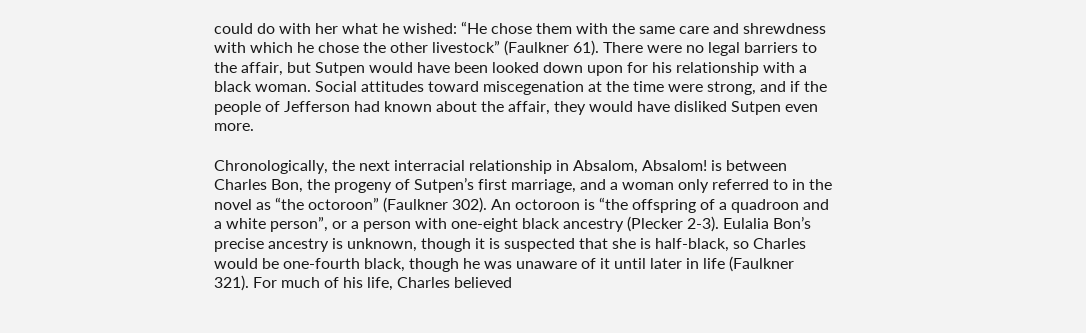could do with her what he wished: “He chose them with the same care and shrewdness with which he chose the other livestock” (Faulkner 61). There were no legal barriers to the affair, but Sutpen would have been looked down upon for his relationship with a black woman. Social attitudes toward miscegenation at the time were strong, and if the people of Jefferson had known about the affair, they would have disliked Sutpen even more.

Chronologically, the next interracial relationship in Absalom, Absalom! is between Charles Bon, the progeny of Sutpen’s first marriage, and a woman only referred to in the novel as “the octoroon” (Faulkner 302). An octoroon is “the offspring of a quadroon and a white person”, or a person with one-eight black ancestry (Plecker 2-3). Eulalia Bon’s precise ancestry is unknown, though it is suspected that she is half-black, so Charles would be one-fourth black, though he was unaware of it until later in life (Faulkner 321). For much of his life, Charles believed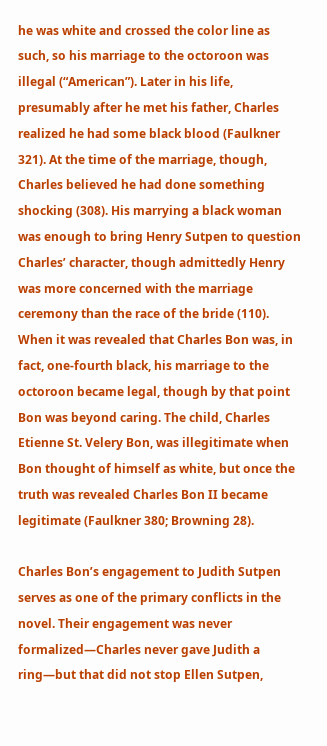he was white and crossed the color line as such, so his marriage to the octoroon was illegal (“American”). Later in his life, presumably after he met his father, Charles realized he had some black blood (Faulkner 321). At the time of the marriage, though, Charles believed he had done something shocking (308). His marrying a black woman was enough to bring Henry Sutpen to question Charles’ character, though admittedly Henry was more concerned with the marriage ceremony than the race of the bride (110). When it was revealed that Charles Bon was, in fact, one-fourth black, his marriage to the octoroon became legal, though by that point Bon was beyond caring. The child, Charles Etienne St. Velery Bon, was illegitimate when Bon thought of himself as white, but once the truth was revealed Charles Bon II became legitimate (Faulkner 380; Browning 28).

Charles Bon’s engagement to Judith Sutpen serves as one of the primary conflicts in the novel. Their engagement was never formalized—Charles never gave Judith a ring—but that did not stop Ellen Sutpen,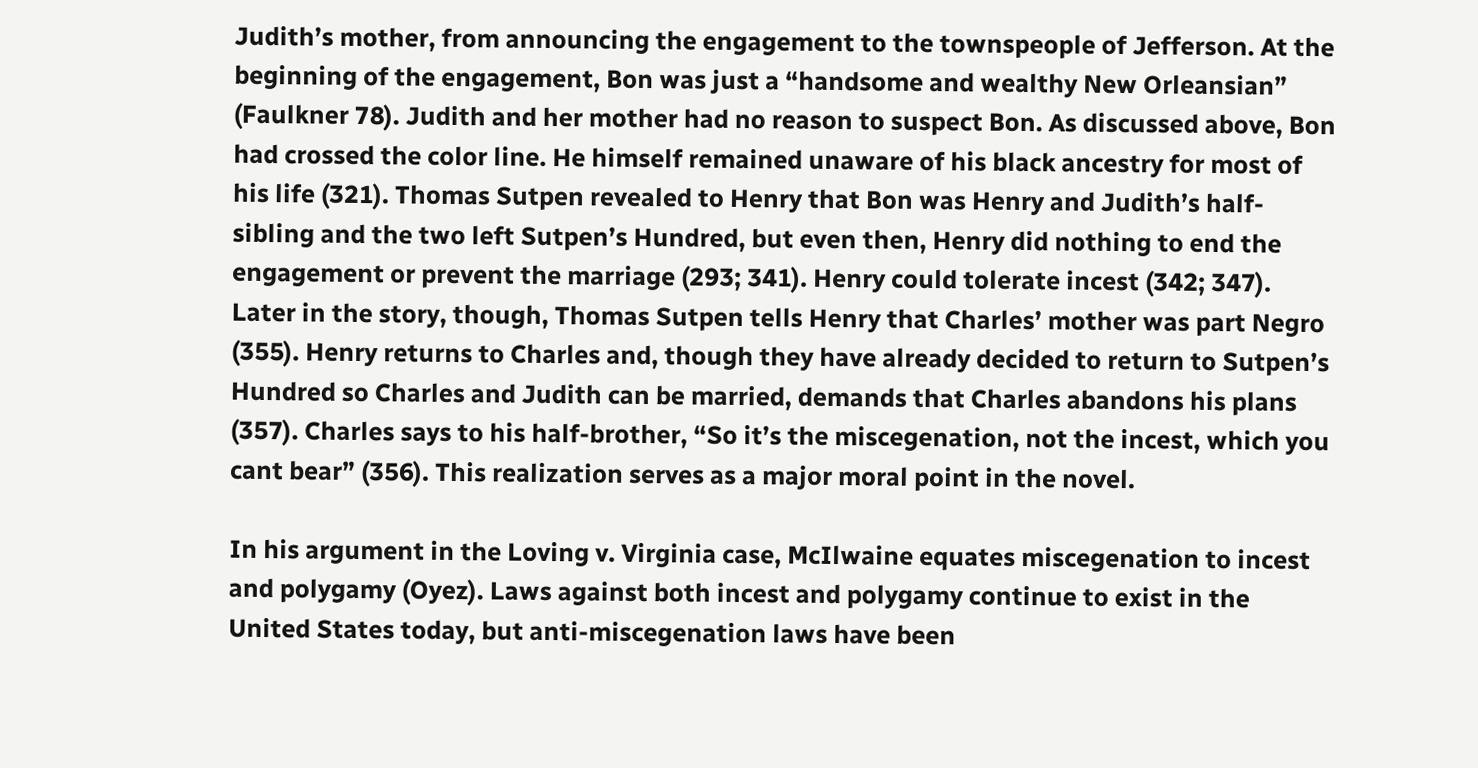Judith’s mother, from announcing the engagement to the townspeople of Jefferson. At the beginning of the engagement, Bon was just a “handsome and wealthy New Orleansian” (Faulkner 78). Judith and her mother had no reason to suspect Bon. As discussed above, Bon had crossed the color line. He himself remained unaware of his black ancestry for most of his life (321). Thomas Sutpen revealed to Henry that Bon was Henry and Judith’s half-sibling and the two left Sutpen’s Hundred, but even then, Henry did nothing to end the engagement or prevent the marriage (293; 341). Henry could tolerate incest (342; 347). Later in the story, though, Thomas Sutpen tells Henry that Charles’ mother was part Negro (355). Henry returns to Charles and, though they have already decided to return to Sutpen’s Hundred so Charles and Judith can be married, demands that Charles abandons his plans (357). Charles says to his half-brother, “So it’s the miscegenation, not the incest, which you cant bear” (356). This realization serves as a major moral point in the novel.

In his argument in the Loving v. Virginia case, McIlwaine equates miscegenation to incest and polygamy (Oyez). Laws against both incest and polygamy continue to exist in the United States today, but anti-miscegenation laws have been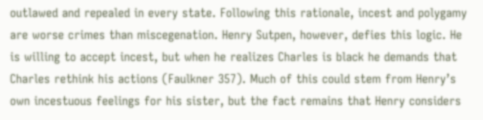outlawed and repealed in every state. Following this rationale, incest and polygamy are worse crimes than miscegenation. Henry Sutpen, however, defies this logic. He is willing to accept incest, but when he realizes Charles is black he demands that Charles rethink his actions (Faulkner 357). Much of this could stem from Henry’s own incestuous feelings for his sister, but the fact remains that Henry considers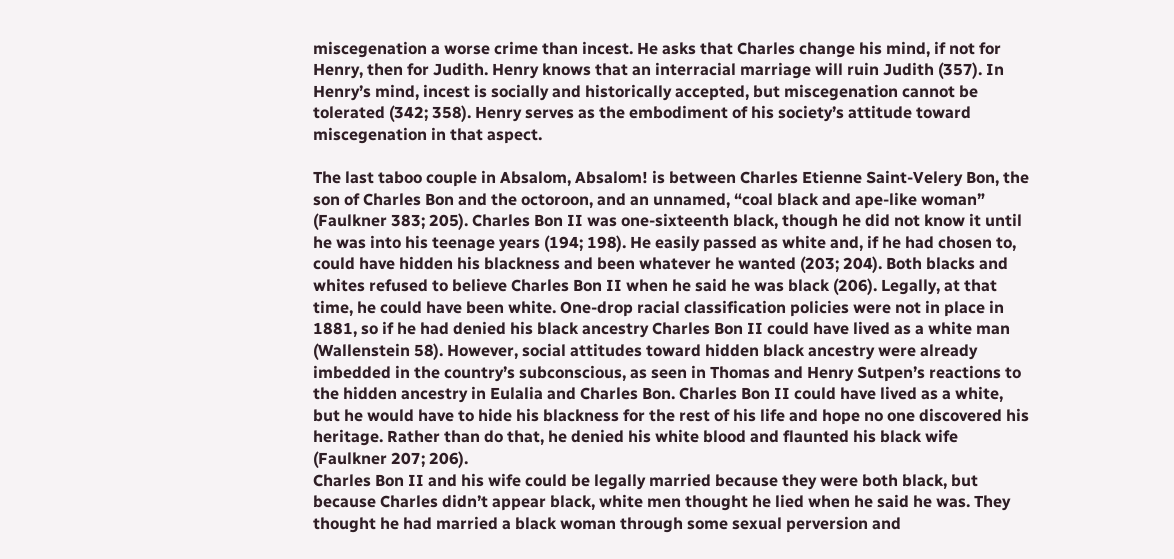miscegenation a worse crime than incest. He asks that Charles change his mind, if not for Henry, then for Judith. Henry knows that an interracial marriage will ruin Judith (357). In Henry’s mind, incest is socially and historically accepted, but miscegenation cannot be tolerated (342; 358). Henry serves as the embodiment of his society’s attitude toward miscegenation in that aspect.

The last taboo couple in Absalom, Absalom! is between Charles Etienne Saint-Velery Bon, the son of Charles Bon and the octoroon, and an unnamed, “coal black and ape-like woman” (Faulkner 383; 205). Charles Bon II was one-sixteenth black, though he did not know it until he was into his teenage years (194; 198). He easily passed as white and, if he had chosen to, could have hidden his blackness and been whatever he wanted (203; 204). Both blacks and whites refused to believe Charles Bon II when he said he was black (206). Legally, at that time, he could have been white. One-drop racial classification policies were not in place in 1881, so if he had denied his black ancestry Charles Bon II could have lived as a white man (Wallenstein 58). However, social attitudes toward hidden black ancestry were already imbedded in the country’s subconscious, as seen in Thomas and Henry Sutpen’s reactions to the hidden ancestry in Eulalia and Charles Bon. Charles Bon II could have lived as a white, but he would have to hide his blackness for the rest of his life and hope no one discovered his heritage. Rather than do that, he denied his white blood and flaunted his black wife (Faulkner 207; 206).
Charles Bon II and his wife could be legally married because they were both black, but because Charles didn’t appear black, white men thought he lied when he said he was. They thought he had married a black woman through some sexual perversion and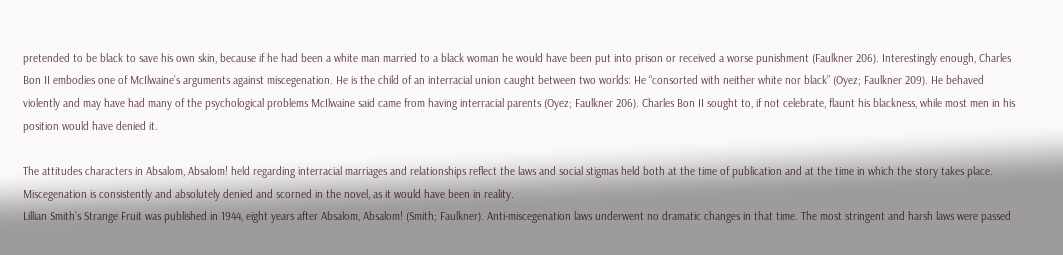pretended to be black to save his own skin, because if he had been a white man married to a black woman he would have been put into prison or received a worse punishment (Faulkner 206). Interestingly enough, Charles Bon II embodies one of McIlwaine’s arguments against miscegenation. He is the child of an interracial union caught between two worlds: He “consorted with neither white nor black” (Oyez; Faulkner 209). He behaved violently and may have had many of the psychological problems McIlwaine said came from having interracial parents (Oyez; Faulkner 206). Charles Bon II sought to, if not celebrate, flaunt his blackness, while most men in his position would have denied it.

The attitudes characters in Absalom, Absalom! held regarding interracial marriages and relationships reflect the laws and social stigmas held both at the time of publication and at the time in which the story takes place. Miscegenation is consistently and absolutely denied and scorned in the novel, as it would have been in reality.
Lillian Smith’s Strange Fruit was published in 1944, eight years after Absalom, Absalom! (Smith; Faulkner). Anti-miscegenation laws underwent no dramatic changes in that time. The most stringent and harsh laws were passed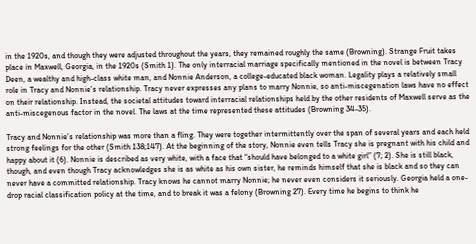in the 1920s, and though they were adjusted throughout the years, they remained roughly the same (Browning). Strange Fruit takes place in Maxwell, Georgia, in the 1920s (Smith 1). The only interracial marriage specifically mentioned in the novel is between Tracy Deen, a wealthy and high-class white man, and Nonnie Anderson, a college-educated black woman. Legality plays a relatively small role in Tracy and Nonnie’s relationship. Tracy never expresses any plans to marry Nonnie, so anti-miscegenation laws have no effect on their relationship. Instead, the societal attitudes toward interracial relationships held by the other residents of Maxwell serve as the anti-miscegenous factor in the novel. The laws at the time represented these attitudes (Browning 34-35).

Tracy and Nonnie’s relationship was more than a fling. They were together intermittently over the span of several years and each held strong feelings for the other (Smith 138;147). At the beginning of the story, Nonnie even tells Tracy she is pregnant with his child and happy about it (6). Nonnie is described as very white, with a face that “should have belonged to a white girl” (7; 2). She is still black, though, and even though Tracy acknowledges she is as white as his own sister, he reminds himself that she is black and so they can never have a committed relationship. Tracy knows he cannot marry Nonnie; he never even considers it seriously. Georgia held a one-drop racial classification policy at the time, and to break it was a felony (Browning 27). Every time he begins to think he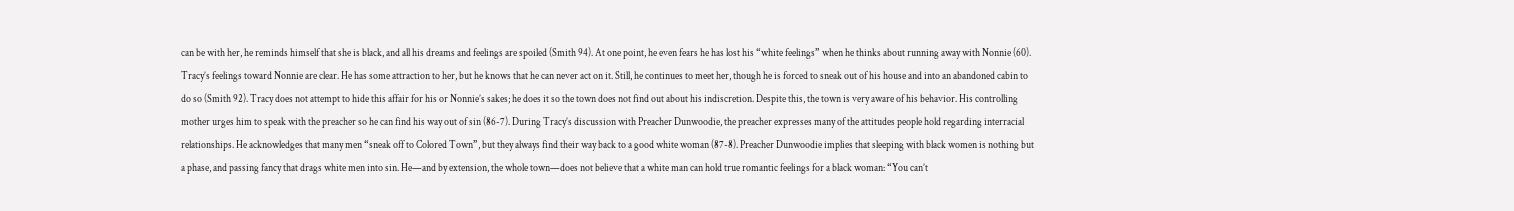can be with her, he reminds himself that she is black, and all his dreams and feelings are spoiled (Smith 94). At one point, he even fears he has lost his “white feelings” when he thinks about running away with Nonnie (60).
Tracy’s feelings toward Nonnie are clear. He has some attraction to her, but he knows that he can never act on it. Still, he continues to meet her, though he is forced to sneak out of his house and into an abandoned cabin to do so (Smith 92). Tracy does not attempt to hide this affair for his or Nonnie’s sakes; he does it so the town does not find out about his indiscretion. Despite this, the town is very aware of his behavior. His controlling mother urges him to speak with the preacher so he can find his way out of sin (86-7). During Tracy’s discussion with Preacher Dunwoodie, the preacher expresses many of the attitudes people hold regarding interracial relationships. He acknowledges that many men “sneak off to Colored Town”, but they always find their way back to a good white woman (87-8). Preacher Dunwoodie implies that sleeping with black women is nothing but a phase, and passing fancy that drags white men into sin. He—and by extension, the whole town—does not believe that a white man can hold true romantic feelings for a black woman: “You can’t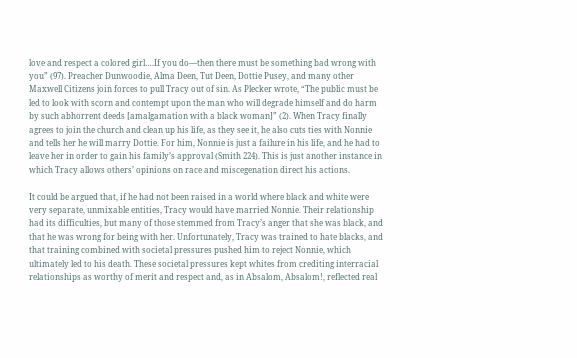love and respect a colored girl….If you do—then there must be something bad wrong with you” (97). Preacher Dunwoodie, Alma Deen, Tut Deen, Dottie Pusey, and many other Maxwell Citizens join forces to pull Tracy out of sin. As Plecker wrote, “The public must be led to look with scorn and contempt upon the man who will degrade himself and do harm by such abhorrent deeds [amalgamation with a black woman]” (2). When Tracy finally agrees to join the church and clean up his life, as they see it, he also cuts ties with Nonnie and tells her he will marry Dottie. For him, Nonnie is just a failure in his life, and he had to leave her in order to gain his family’s approval (Smith 224). This is just another instance in which Tracy allows others’ opinions on race and miscegenation direct his actions.

It could be argued that, if he had not been raised in a world where black and white were very separate, unmixable entities, Tracy would have married Nonnie. Their relationship had its difficulties, but many of those stemmed from Tracy’s anger that she was black, and that he was wrong for being with her. Unfortunately, Tracy was trained to hate blacks, and that training combined with societal pressures pushed him to reject Nonnie, which ultimately led to his death. These societal pressures kept whites from crediting interracial relationships as worthy of merit and respect and, as in Absalom, Absalom!, reflected real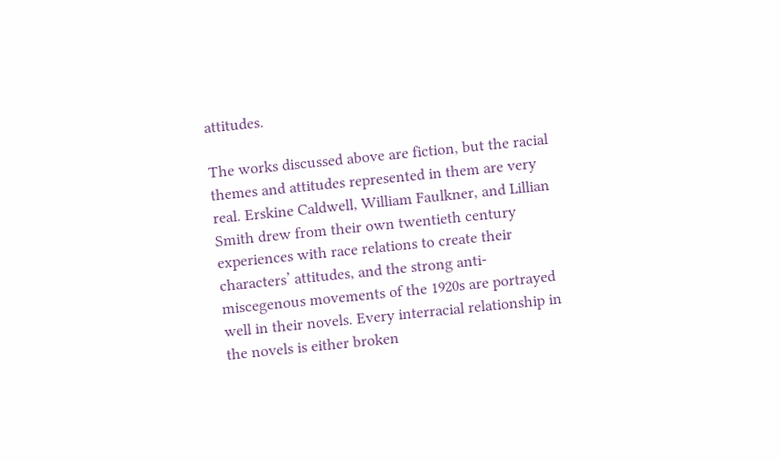attitudes.

The works discussed above are fiction, but the racial themes and attitudes represented in them are very real. Erskine Caldwell, William Faulkner, and Lillian Smith drew from their own twentieth century experiences with race relations to create their characters’ attitudes, and the strong anti-miscegenous movements of the 1920s are portrayed well in their novels. Every interracial relationship in the novels is either broken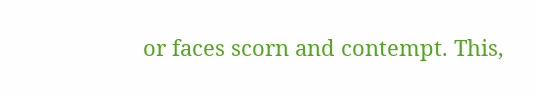or faces scorn and contempt. This,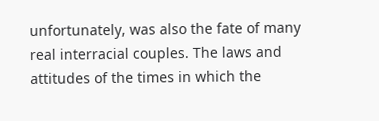unfortunately, was also the fate of many real interracial couples. The laws and attitudes of the times in which the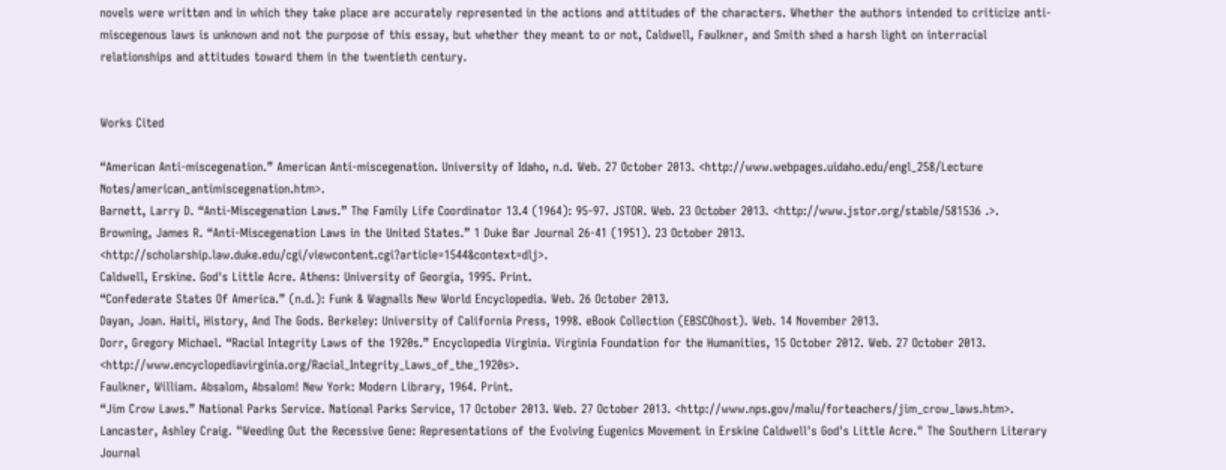novels were written and in which they take place are accurately represented in the actions and attitudes of the characters. Whether the authors intended to criticize anti-miscegenous laws is unknown and not the purpose of this essay, but whether they meant to or not, Caldwell, Faulkner, and Smith shed a harsh light on interracial relationships and attitudes toward them in the twentieth century.


Works Cited

“American Anti-miscegenation.” American Anti-miscegenation. University of Idaho, n.d. Web. 27 October 2013. <http://www.webpages.uidaho.edu/engl_258/Lecture Notes/american_antimiscegenation.htm>.
Barnett, Larry D. “Anti-Miscegenation Laws.” The Family Life Coordinator 13.4 (1964): 95-97. JSTOR. Web. 23 October 2013. <http://www.jstor.org/stable/581536 .>.
Browning, James R. “Anti-Miscegenation Laws in the United States.” 1 Duke Bar Journal 26-41 (1951). 23 October 2013. <http://scholarship.law.duke.edu/cgi/viewcontent.cgi?article=1544&context=dlj>.
Caldwell, Erskine. God's Little Acre. Athens: University of Georgia, 1995. Print.
“Confederate States Of America.” (n.d.): Funk & Wagnalls New World Encyclopedia. Web. 26 October 2013.
Dayan, Joan. Haiti, History, And The Gods. Berkeley: University of California Press, 1998. eBook Collection (EBSCOhost). Web. 14 November 2013.
Dorr, Gregory Michael. “Racial Integrity Laws of the 1920s.” Encyclopedia Virginia. Virginia Foundation for the Humanities, 15 October 2012. Web. 27 October 2013. <http://www.encyclopediavirginia.org/Racial_Integrity_Laws_of_the_1920s>.
Faulkner, William. Absalom, Absalom! New York: Modern Library, 1964. Print.
“Jim Crow Laws.” National Parks Service. National Parks Service, 17 October 2013. Web. 27 October 2013. <http://www.nps.gov/malu/forteachers/jim_crow_laws.htm>.
Lancaster, Ashley Craig. "Weeding Out the Recessive Gene: Representations of the Evolving Eugenics Movement in Erskine Caldwell's God's Little Acre." The Southern Literary Journal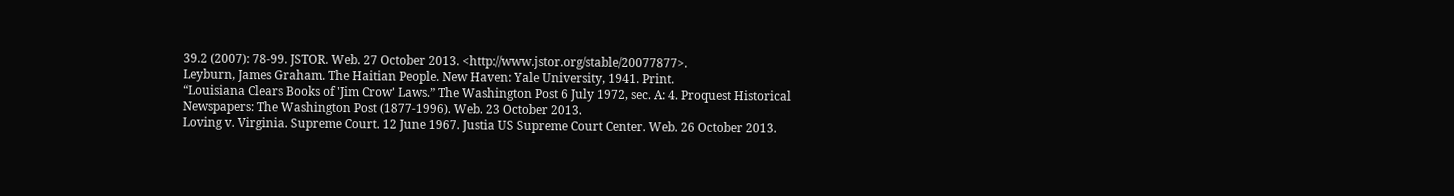39.2 (2007): 78-99. JSTOR. Web. 27 October 2013. <http://www.jstor.org/stable/20077877>.
Leyburn, James Graham. The Haitian People. New Haven: Yale University, 1941. Print.
“Louisiana Clears Books of 'Jim Crow' Laws.” The Washington Post 6 July 1972, sec. A: 4. Proquest Historical Newspapers: The Washington Post (1877-1996). Web. 23 October 2013.
Loving v. Virginia. Supreme Court. 12 June 1967. Justia US Supreme Court Center. Web. 26 October 2013.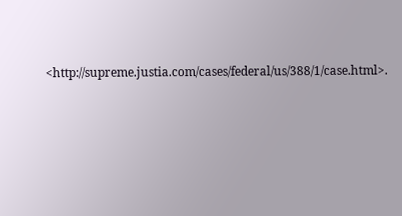<http://supreme.justia.com/cases/federal/us/388/1/case.html>.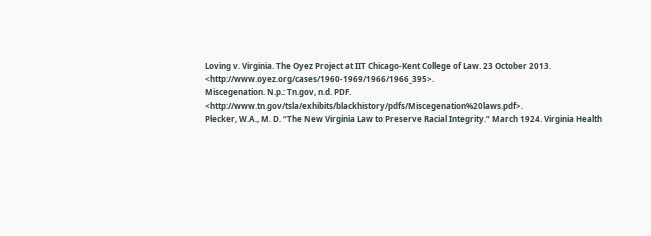Loving v. Virginia. The Oyez Project at IIT Chicago-Kent College of Law. 23 October 2013. <http://www.oyez.org/cases/1960-1969/1966/1966_395>.
Miscegenation. N.p.: Tn.gov, n.d. PDF. <http://www.tn.gov/tsla/exhibits/blackhistory/pdfs/Miscegenation%20laws.pdf>.
Plecker, W.A., M. D. “The New Virginia Law to Preserve Racial Integrity.” March 1924. Virginia Health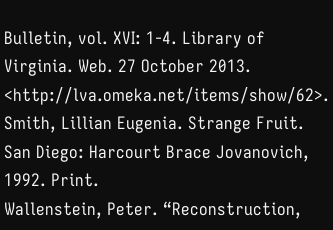Bulletin, vol. XVI: 1-4. Library of Virginia. Web. 27 October 2013. <http://lva.omeka.net/items/show/62>.
Smith, Lillian Eugenia. Strange Fruit. San Diego: Harcourt Brace Jovanovich, 1992. Print.
Wallenstein, Peter. “Reconstruction,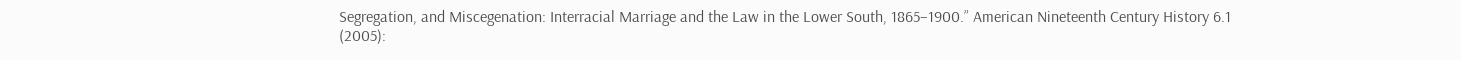Segregation, and Miscegenation: Interracial Marriage and the Law in the Lower South, 1865–1900.” American Nineteenth Century History 6.1 (2005):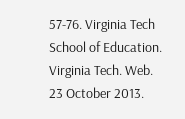57-76. Virginia Tech School of Education. Virginia Tech. Web. 23 October 2013.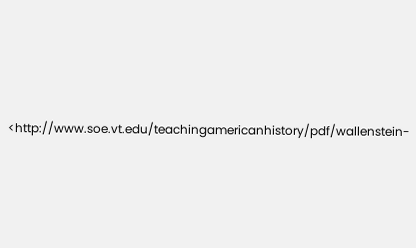<http://www.soe.vt.edu/teachingamericanhistory/pdf/wallenstein-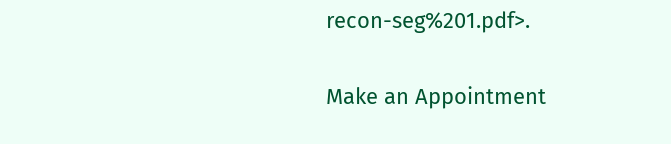recon-seg%201.pdf>.

Make an Appointment